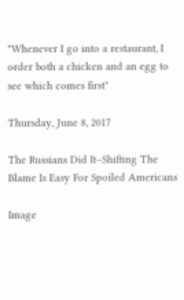"Whenever I go into a restaurant, I order both a chicken and an egg to see which comes first"

Thursday, June 8, 2017

The Russians Did It–Shifting The Blame Is Easy For Spoiled Americans

Image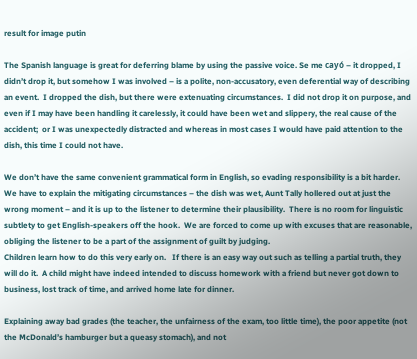result for image putin

The Spanish language is great for deferring blame by using the passive voice. Se me cayó – it dropped, I didn’t drop it, but somehow I was involved – is a polite, non-accusatory, even deferential way of describing an event.  I dropped the dish, but there were extenuating circumstances.  I did not drop it on purpose, and even if I may have been handling it carelessly, it could have been wet and slippery, the real cause of the accident;  or I was unexpectedly distracted and whereas in most cases I would have paid attention to the dish, this time I could not have.

We don’t have the same convenient grammatical form in English, so evading responsibility is a bit harder.  We have to explain the mitigating circumstances – the dish was wet, Aunt Tally hollered out at just the wrong moment – and it is up to the listener to determine their plausibility.  There is no room for linguistic subtlety to get English-speakers off the hook.  We are forced to come up with excuses that are reasonable, obliging the listener to be a part of the assignment of guilt by judging.
Children learn how to do this very early on.   If there is an easy way out such as telling a partial truth, they will do it.  A child might have indeed intended to discuss homework with a friend but never got down to business, lost track of time, and arrived home late for dinner.

Explaining away bad grades (the teacher, the unfairness of the exam, too little time), the poor appetite (not the McDonald’s hamburger but a queasy stomach), and not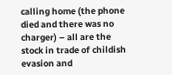calling home (the phone died and there was no charger) – all are the stock in trade of childish evasion and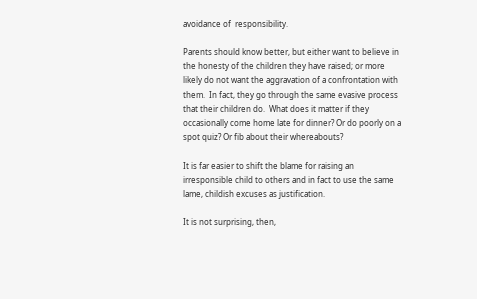avoidance of  responsibility.

Parents should know better, but either want to believe in the honesty of the children they have raised; or more likely do not want the aggravation of a confrontation with them.  In fact, they go through the same evasive process that their children do.  What does it matter if they occasionally come home late for dinner? Or do poorly on a spot quiz? Or fib about their whereabouts?

It is far easier to shift the blame for raising an irresponsible child to others and in fact to use the same lame, childish excuses as justification.

It is not surprising, then,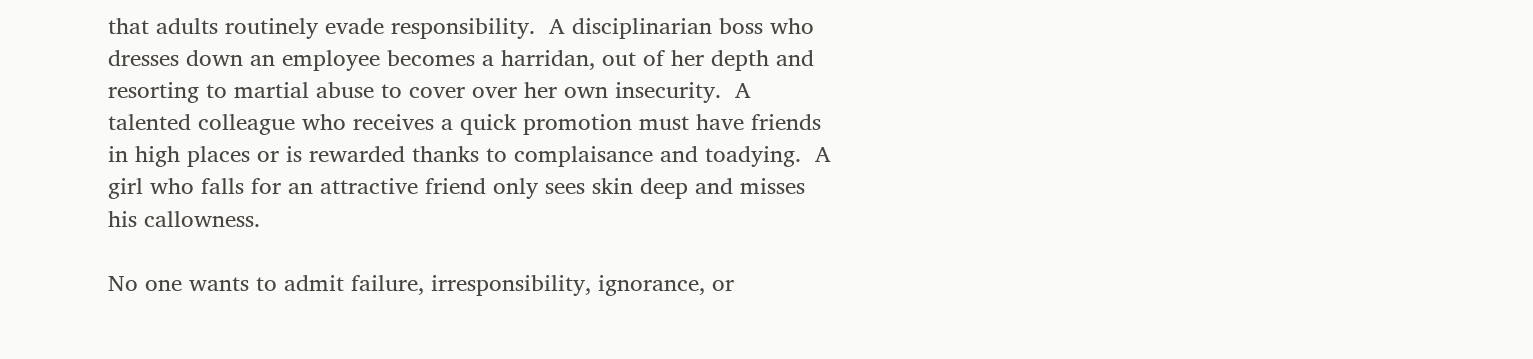that adults routinely evade responsibility.  A disciplinarian boss who dresses down an employee becomes a harridan, out of her depth and resorting to martial abuse to cover over her own insecurity.  A talented colleague who receives a quick promotion must have friends in high places or is rewarded thanks to complaisance and toadying.  A girl who falls for an attractive friend only sees skin deep and misses his callowness.

No one wants to admit failure, irresponsibility, ignorance, or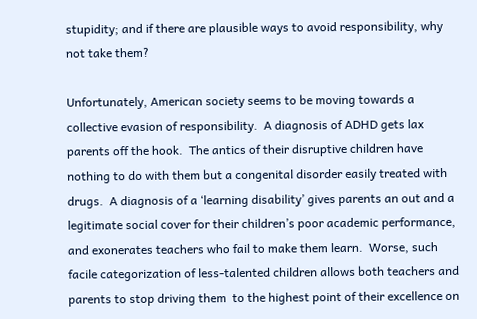stupidity; and if there are plausible ways to avoid responsibility, why not take them?

Unfortunately, American society seems to be moving towards a collective evasion of responsibility.  A diagnosis of ADHD gets lax parents off the hook.  The antics of their disruptive children have nothing to do with them but a congenital disorder easily treated with drugs.  A diagnosis of a ‘learning disability’ gives parents an out and a legitimate social cover for their children’s poor academic performance, and exonerates teachers who fail to make them learn.  Worse, such facile categorization of less-talented children allows both teachers and parents to stop driving them  to the highest point of their excellence on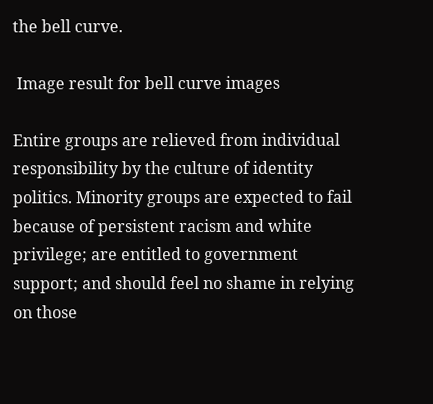the bell curve.

 Image result for bell curve images

Entire groups are relieved from individual responsibility by the culture of identity politics. Minority groups are expected to fail because of persistent racism and white privilege; are entitled to government support; and should feel no shame in relying on those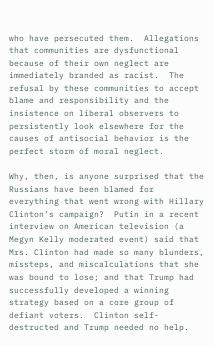who have persecuted them.  Allegations that communities are dysfunctional because of their own neglect are immediately branded as racist.  The refusal by these communities to accept blame and responsibility and the insistence on liberal observers to persistently look elsewhere for the causes of antisocial behavior is the perfect storm of moral neglect.

Why, then, is anyone surprised that the Russians have been blamed for everything that went wrong with Hillary Clinton’s campaign?  Putin in a recent interview on American television (a Megyn Kelly moderated event) said that Mrs. Clinton had made so many blunders, missteps, and miscalculations that she was bound to lose; and that Trump had successfully developed a winning strategy based on a core group of defiant voters.  Clinton self-destructed and Trump needed no help.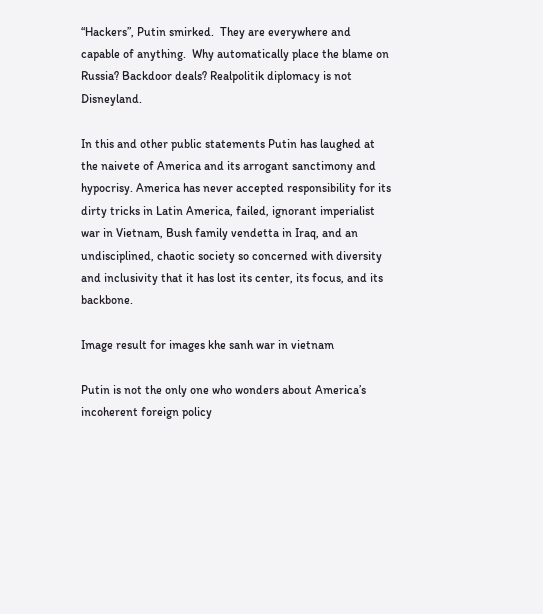“Hackers”, Putin smirked.  They are everywhere and capable of anything.  Why automatically place the blame on Russia? Backdoor deals? Realpolitik diplomacy is not Disneyland.

In this and other public statements Putin has laughed at the naivete of America and its arrogant sanctimony and hypocrisy. America has never accepted responsibility for its dirty tricks in Latin America, failed, ignorant imperialist war in Vietnam, Bush family vendetta in Iraq, and an undisciplined, chaotic society so concerned with diversity and inclusivity that it has lost its center, its focus, and its backbone.

Image result for images khe sanh war in vietnam

Putin is not the only one who wonders about America’s incoherent foreign policy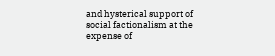and hysterical support of social factionalism at the expense of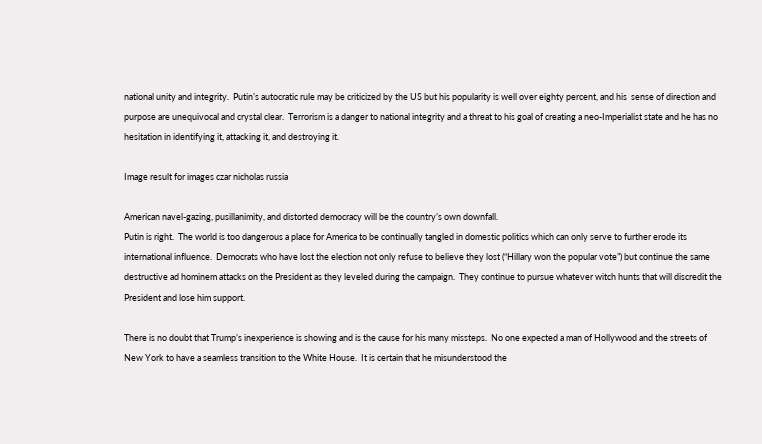national unity and integrity.  Putin’s autocratic rule may be criticized by the US but his popularity is well over eighty percent, and his  sense of direction and purpose are unequivocal and crystal clear.  Terrorism is a danger to national integrity and a threat to his goal of creating a neo-Imperialist state and he has no hesitation in identifying it, attacking it, and destroying it.

Image result for images czar nicholas russia

American navel-gazing, pusillanimity, and distorted democracy will be the country’s own downfall.
Putin is right.  The world is too dangerous a place for America to be continually tangled in domestic politics which can only serve to further erode its international influence.  Democrats who have lost the election not only refuse to believe they lost (“Hillary won the popular vote”) but continue the same destructive ad hominem attacks on the President as they leveled during the campaign.  They continue to pursue whatever witch hunts that will discredit the President and lose him support.

There is no doubt that Trump’s inexperience is showing and is the cause for his many missteps.  No one expected a man of Hollywood and the streets of New York to have a seamless transition to the White House.  It is certain that he misunderstood the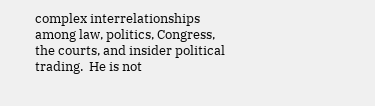complex interrelationships among law, politics, Congress, the courts, and insider political trading.  He is not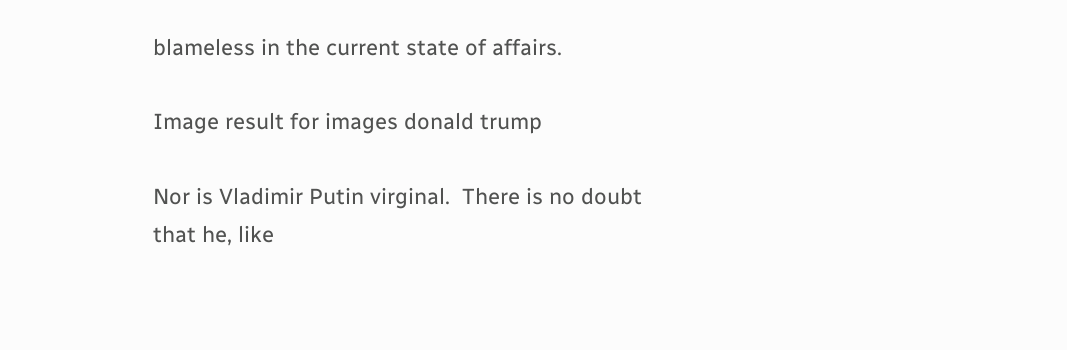blameless in the current state of affairs.

Image result for images donald trump

Nor is Vladimir Putin virginal.  There is no doubt that he, like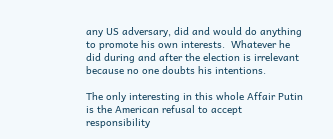any US adversary, did and would do anything to promote his own interests.  Whatever he did during and after the election is irrelevant because no one doubts his intentions.

The only interesting in this whole Affair Putin is the American refusal to accept responsibility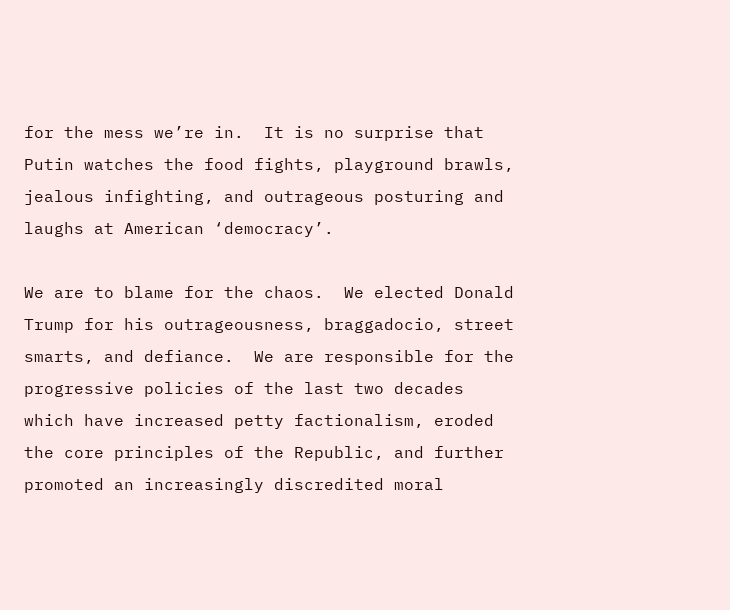for the mess we’re in.  It is no surprise that Putin watches the food fights, playground brawls, jealous infighting, and outrageous posturing and laughs at American ‘democracy’.

We are to blame for the chaos.  We elected Donald Trump for his outrageousness, braggadocio, street smarts, and defiance.  We are responsible for the progressive policies of the last two decades which have increased petty factionalism, eroded the core principles of the Republic, and further promoted an increasingly discredited moral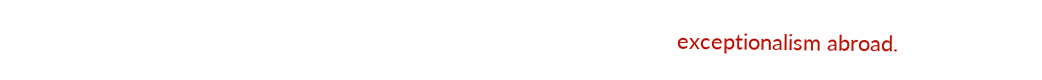exceptionalism abroad.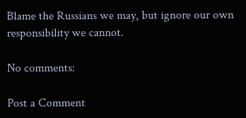Blame the Russians we may, but ignore our own responsibility we cannot.

No comments:

Post a Comment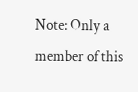Note: Only a member of this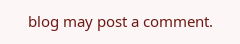blog may post a comment.